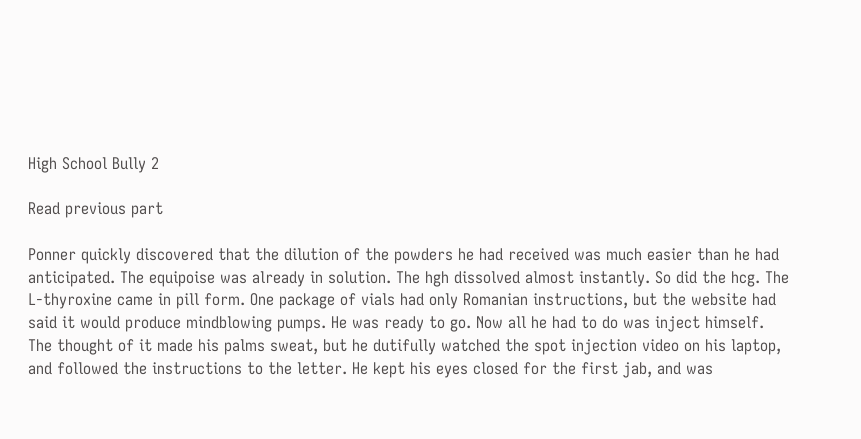High School Bully 2

Read previous part

Ponner quickly discovered that the dilution of the powders he had received was much easier than he had anticipated. The equipoise was already in solution. The hgh dissolved almost instantly. So did the hcg. The L-thyroxine came in pill form. One package of vials had only Romanian instructions, but the website had said it would produce mindblowing pumps. He was ready to go. Now all he had to do was inject himself. The thought of it made his palms sweat, but he dutifully watched the spot injection video on his laptop, and followed the instructions to the letter. He kept his eyes closed for the first jab, and was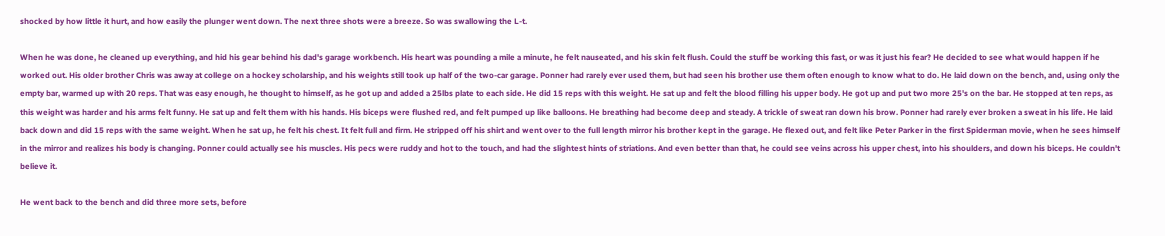shocked by how little it hurt, and how easily the plunger went down. The next three shots were a breeze. So was swallowing the L-t.

When he was done, he cleaned up everything, and hid his gear behind his dad's garage workbench. His heart was pounding a mile a minute, he felt nauseated, and his skin felt flush. Could the stuff be working this fast, or was it just his fear? He decided to see what would happen if he worked out. His older brother Chris was away at college on a hockey scholarship, and his weights still took up half of the two-car garage. Ponner had rarely ever used them, but had seen his brother use them often enough to know what to do. He laid down on the bench, and, using only the empty bar, warmed up with 20 reps. That was easy enough, he thought to himself, as he got up and added a 25lbs plate to each side. He did 15 reps with this weight. He sat up and felt the blood filling his upper body. He got up and put two more 25's on the bar. He stopped at ten reps, as this weight was harder and his arms felt funny. He sat up and felt them with his hands. His biceps were flushed red, and felt pumped up like balloons. He breathing had become deep and steady. A trickle of sweat ran down his brow. Ponner had rarely ever broken a sweat in his life. He laid back down and did 15 reps with the same weight. When he sat up, he felt his chest. It felt full and firm. He stripped off his shirt and went over to the full length mirror his brother kept in the garage. He flexed out, and felt like Peter Parker in the first Spiderman movie, when he sees himself in the mirror and realizes his body is changing. Ponner could actually see his muscles. His pecs were ruddy and hot to the touch, and had the slightest hints of striations. And even better than that, he could see veins across his upper chest, into his shoulders, and down his biceps. He couldn't believe it.

He went back to the bench and did three more sets, before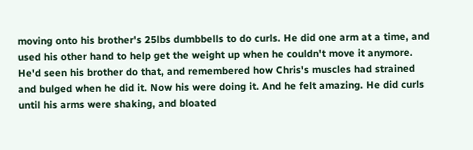moving onto his brother's 25lbs dumbbells to do curls. He did one arm at a time, and used his other hand to help get the weight up when he couldn't move it anymore. He'd seen his brother do that, and remembered how Chris's muscles had strained and bulged when he did it. Now his were doing it. And he felt amazing. He did curls until his arms were shaking, and bloated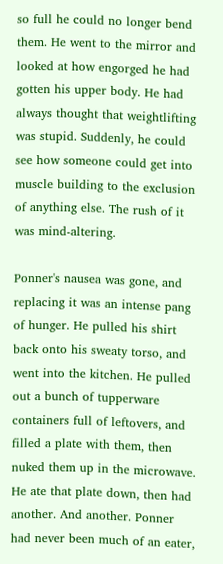so full he could no longer bend them. He went to the mirror and looked at how engorged he had gotten his upper body. He had always thought that weightlifting was stupid. Suddenly, he could see how someone could get into muscle building to the exclusion of anything else. The rush of it was mind-altering.

Ponner's nausea was gone, and replacing it was an intense pang of hunger. He pulled his shirt back onto his sweaty torso, and went into the kitchen. He pulled out a bunch of tupperware containers full of leftovers, and filled a plate with them, then nuked them up in the microwave. He ate that plate down, then had another. And another. Ponner had never been much of an eater,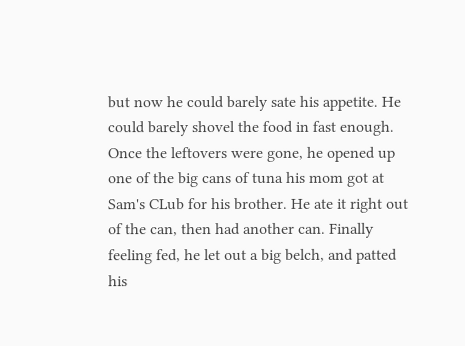but now he could barely sate his appetite. He could barely shovel the food in fast enough. Once the leftovers were gone, he opened up one of the big cans of tuna his mom got at Sam's CLub for his brother. He ate it right out of the can, then had another can. Finally feeling fed, he let out a big belch, and patted his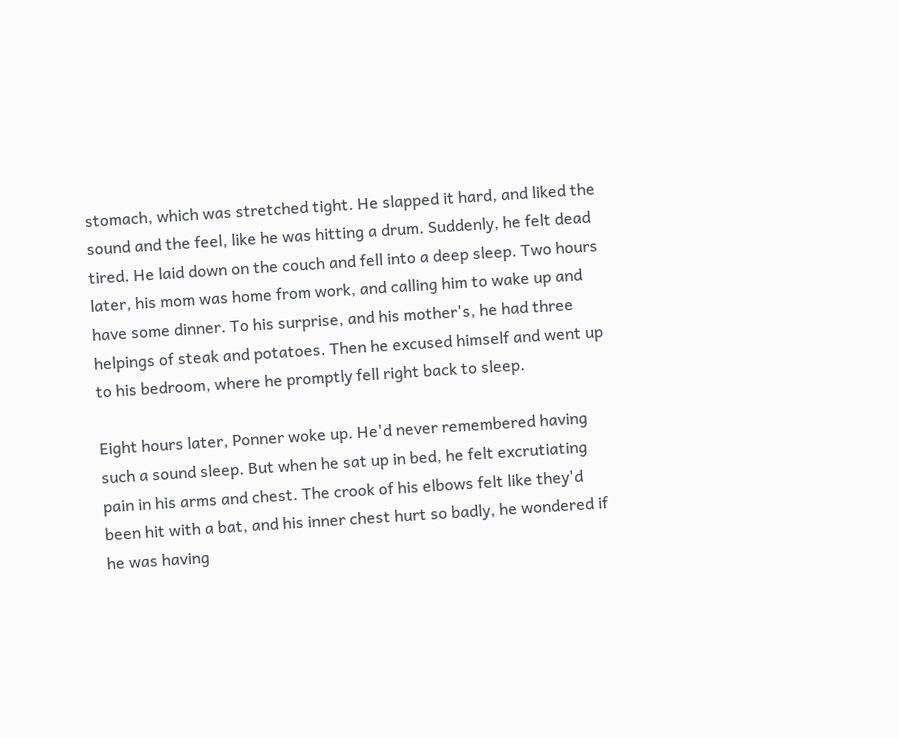stomach, which was stretched tight. He slapped it hard, and liked the sound and the feel, like he was hitting a drum. Suddenly, he felt dead tired. He laid down on the couch and fell into a deep sleep. Two hours later, his mom was home from work, and calling him to wake up and have some dinner. To his surprise, and his mother's, he had three helpings of steak and potatoes. Then he excused himself and went up to his bedroom, where he promptly fell right back to sleep.

Eight hours later, Ponner woke up. He'd never remembered having such a sound sleep. But when he sat up in bed, he felt excrutiating pain in his arms and chest. The crook of his elbows felt like they'd been hit with a bat, and his inner chest hurt so badly, he wondered if he was having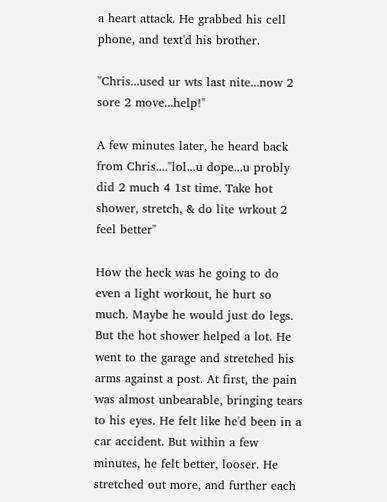a heart attack. He grabbed his cell phone, and text'd his brother.

"Chris...used ur wts last nite...now 2 sore 2 move...help!"

A few minutes later, he heard back from Chris...."lol...u dope...u probly did 2 much 4 1st time. Take hot shower, stretch, & do lite wrkout 2 feel better"

How the heck was he going to do even a light workout, he hurt so much. Maybe he would just do legs. But the hot shower helped a lot. He went to the garage and stretched his arms against a post. At first, the pain was almost unbearable, bringing tears to his eyes. He felt like he'd been in a car accident. But within a few minutes, he felt better, looser. He stretched out more, and further each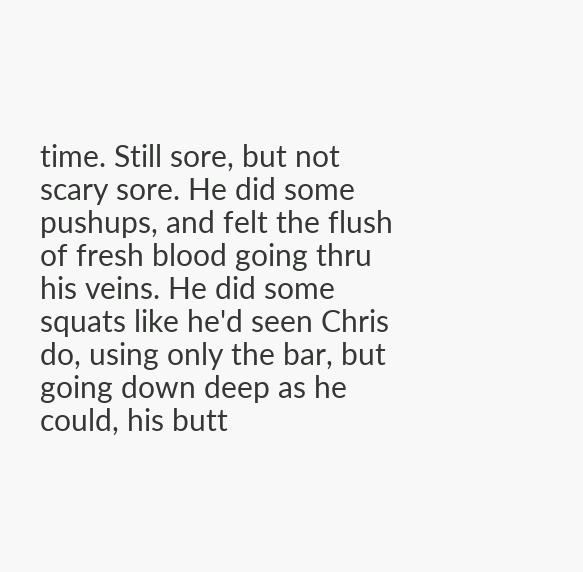time. Still sore, but not scary sore. He did some pushups, and felt the flush of fresh blood going thru his veins. He did some squats like he'd seen Chris do, using only the bar, but going down deep as he could, his butt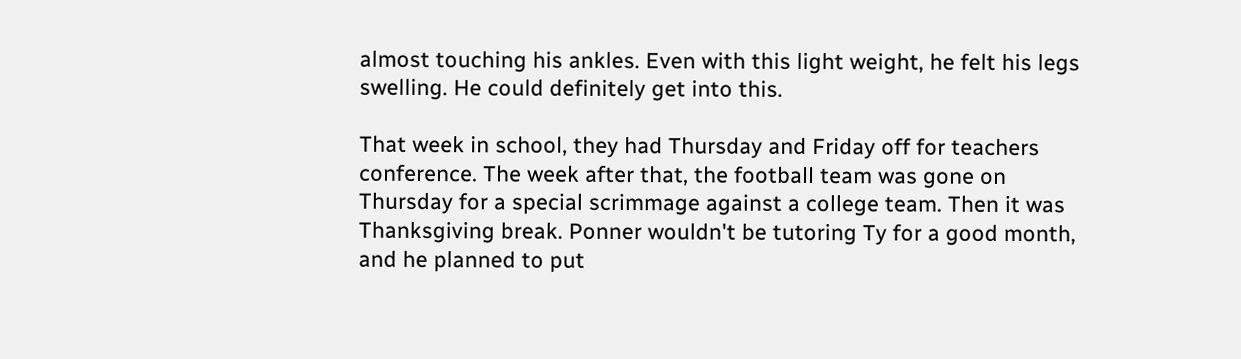almost touching his ankles. Even with this light weight, he felt his legs swelling. He could definitely get into this.

That week in school, they had Thursday and Friday off for teachers conference. The week after that, the football team was gone on Thursday for a special scrimmage against a college team. Then it was Thanksgiving break. Ponner wouldn't be tutoring Ty for a good month, and he planned to put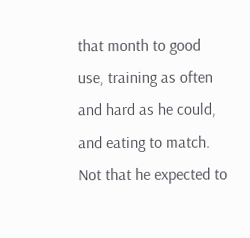that month to good use, training as often and hard as he could, and eating to match. Not that he expected to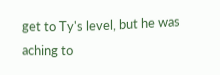get to Ty's level, but he was aching to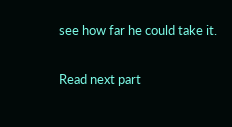see how far he could take it.

Read next part